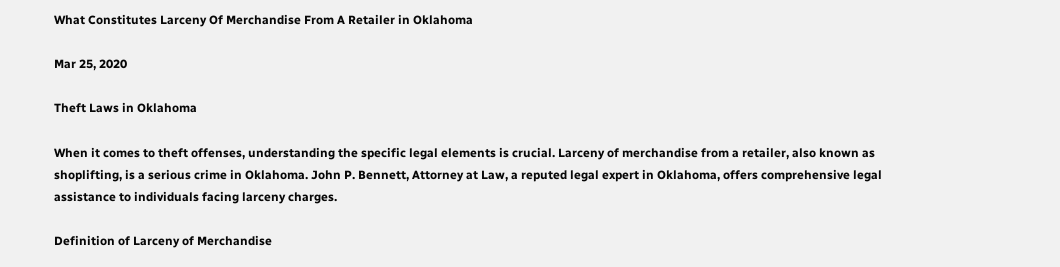What Constitutes Larceny Of Merchandise From A Retailer in Oklahoma

Mar 25, 2020

Theft Laws in Oklahoma

When it comes to theft offenses, understanding the specific legal elements is crucial. Larceny of merchandise from a retailer, also known as shoplifting, is a serious crime in Oklahoma. John P. Bennett, Attorney at Law, a reputed legal expert in Oklahoma, offers comprehensive legal assistance to individuals facing larceny charges.

Definition of Larceny of Merchandise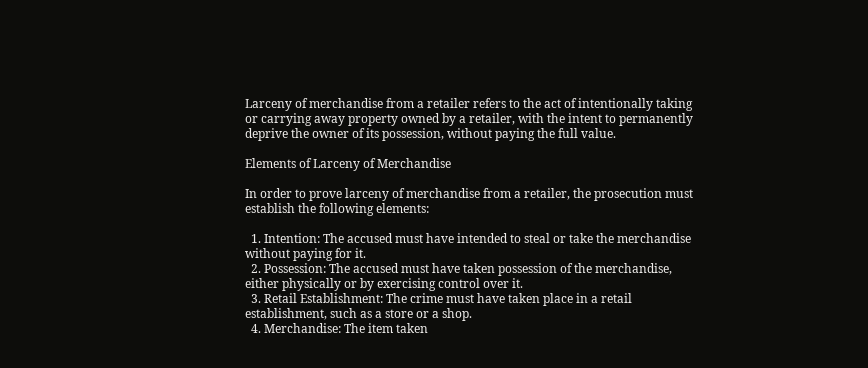Larceny of merchandise from a retailer refers to the act of intentionally taking or carrying away property owned by a retailer, with the intent to permanently deprive the owner of its possession, without paying the full value.

Elements of Larceny of Merchandise

In order to prove larceny of merchandise from a retailer, the prosecution must establish the following elements:

  1. Intention: The accused must have intended to steal or take the merchandise without paying for it.
  2. Possession: The accused must have taken possession of the merchandise, either physically or by exercising control over it.
  3. Retail Establishment: The crime must have taken place in a retail establishment, such as a store or a shop.
  4. Merchandise: The item taken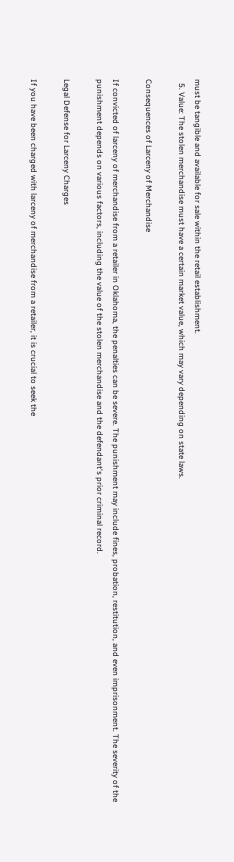must be tangible and available for sale within the retail establishment.
  5. Value: The stolen merchandise must have a certain market value, which may vary depending on state laws.

Consequences of Larceny of Merchandise

If convicted of larceny of merchandise from a retailer in Oklahoma, the penalties can be severe. The punishment may include fines, probation, restitution, and even imprisonment. The severity of the punishment depends on various factors, including the value of the stolen merchandise and the defendant's prior criminal record.

Legal Defense for Larceny Charges

If you have been charged with larceny of merchandise from a retailer, it is crucial to seek the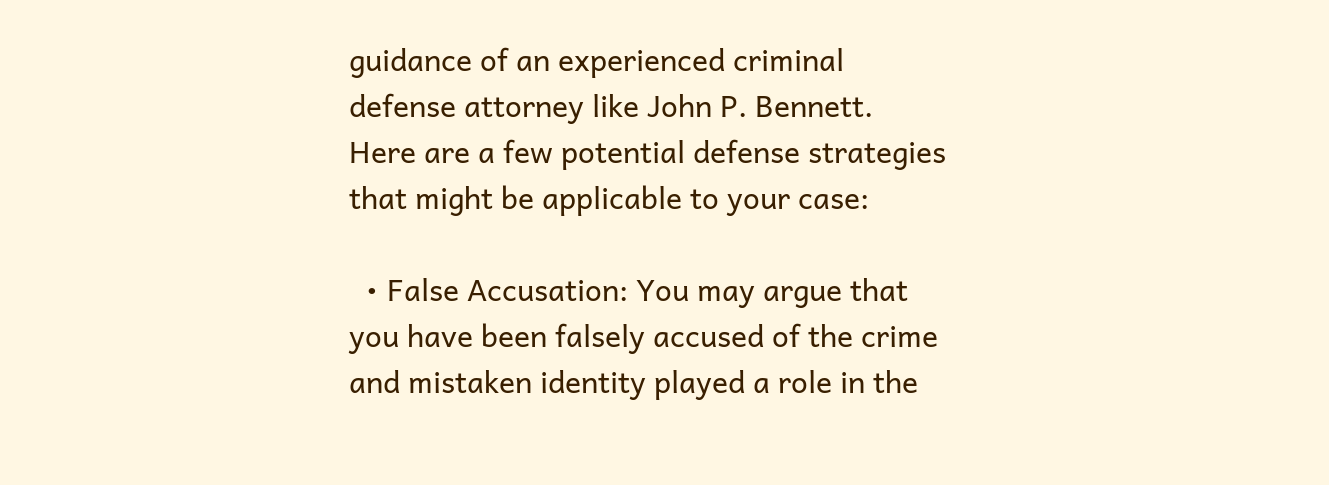guidance of an experienced criminal defense attorney like John P. Bennett. Here are a few potential defense strategies that might be applicable to your case:

  • False Accusation: You may argue that you have been falsely accused of the crime and mistaken identity played a role in the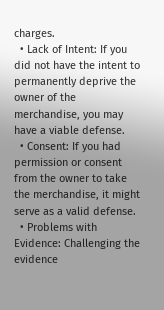charges.
  • Lack of Intent: If you did not have the intent to permanently deprive the owner of the merchandise, you may have a viable defense.
  • Consent: If you had permission or consent from the owner to take the merchandise, it might serve as a valid defense.
  • Problems with Evidence: Challenging the evidence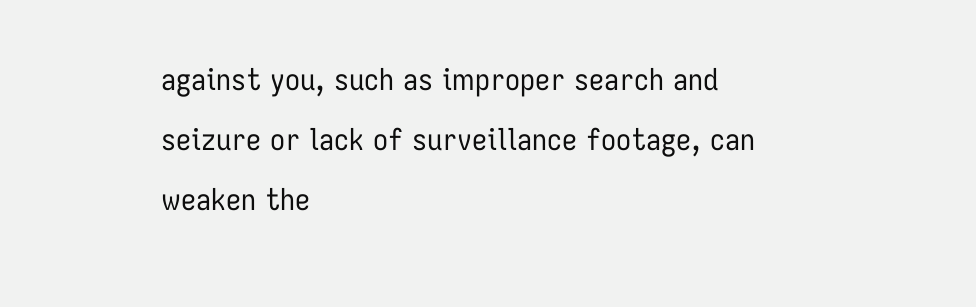against you, such as improper search and seizure or lack of surveillance footage, can weaken the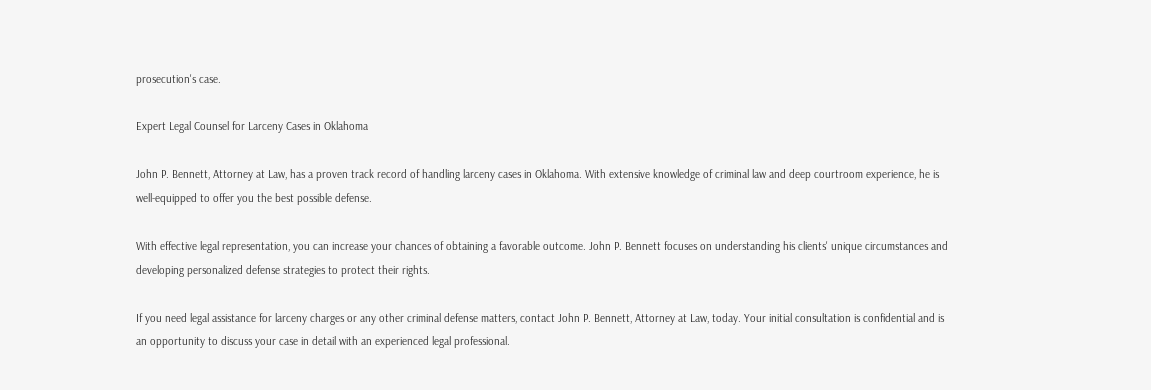prosecution's case.

Expert Legal Counsel for Larceny Cases in Oklahoma

John P. Bennett, Attorney at Law, has a proven track record of handling larceny cases in Oklahoma. With extensive knowledge of criminal law and deep courtroom experience, he is well-equipped to offer you the best possible defense.

With effective legal representation, you can increase your chances of obtaining a favorable outcome. John P. Bennett focuses on understanding his clients' unique circumstances and developing personalized defense strategies to protect their rights.

If you need legal assistance for larceny charges or any other criminal defense matters, contact John P. Bennett, Attorney at Law, today. Your initial consultation is confidential and is an opportunity to discuss your case in detail with an experienced legal professional.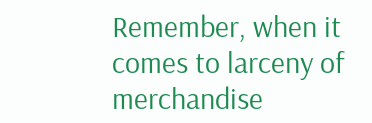Remember, when it comes to larceny of merchandise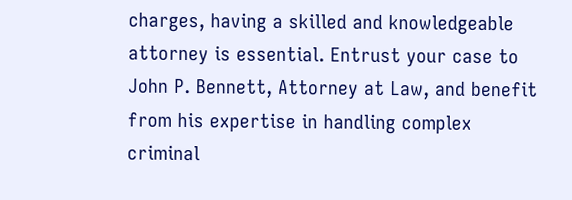charges, having a skilled and knowledgeable attorney is essential. Entrust your case to John P. Bennett, Attorney at Law, and benefit from his expertise in handling complex criminal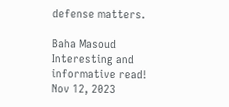defense matters.

Baha Masoud
Interesting and informative read!
Nov 12, 2023